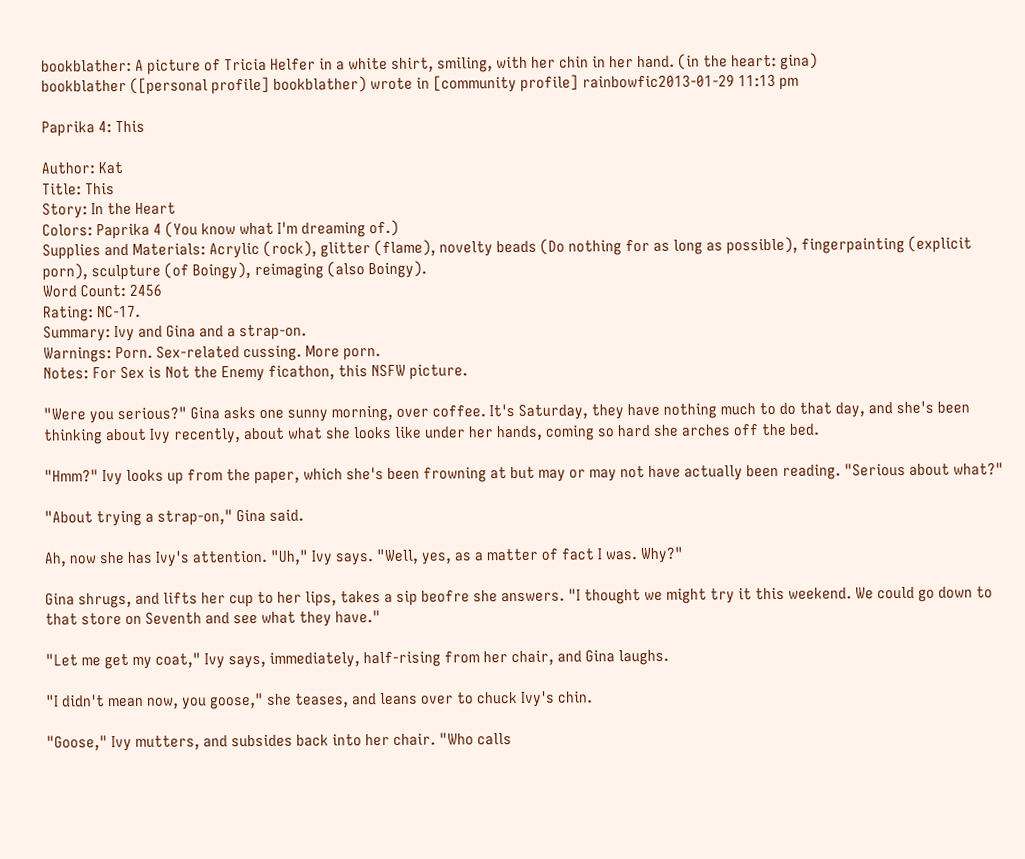bookblather: A picture of Tricia Helfer in a white shirt, smiling, with her chin in her hand. (in the heart: gina)
bookblather ([personal profile] bookblather) wrote in [community profile] rainbowfic2013-01-29 11:13 pm

Paprika 4: This

Author: Kat
Title: This
Story: In the Heart
Colors: Paprika 4 (You know what I'm dreaming of.)
Supplies and Materials: Acrylic (rock), glitter (flame), novelty beads (Do nothing for as long as possible), fingerpainting (explicit porn), sculpture (of Boingy), reimaging (also Boingy).
Word Count: 2456
Rating: NC-17.
Summary: Ivy and Gina and a strap-on.
Warnings: Porn. Sex-related cussing. More porn.
Notes: For Sex is Not the Enemy ficathon, this NSFW picture.

"Were you serious?" Gina asks one sunny morning, over coffee. It's Saturday, they have nothing much to do that day, and she's been thinking about Ivy recently, about what she looks like under her hands, coming so hard she arches off the bed.

"Hmm?" Ivy looks up from the paper, which she's been frowning at but may or may not have actually been reading. "Serious about what?"

"About trying a strap-on," Gina said.

Ah, now she has Ivy's attention. "Uh," Ivy says. "Well, yes, as a matter of fact I was. Why?"

Gina shrugs, and lifts her cup to her lips, takes a sip beofre she answers. "I thought we might try it this weekend. We could go down to that store on Seventh and see what they have."

"Let me get my coat," Ivy says, immediately, half-rising from her chair, and Gina laughs.

"I didn't mean now, you goose," she teases, and leans over to chuck Ivy's chin.

"Goose," Ivy mutters, and subsides back into her chair. "Who calls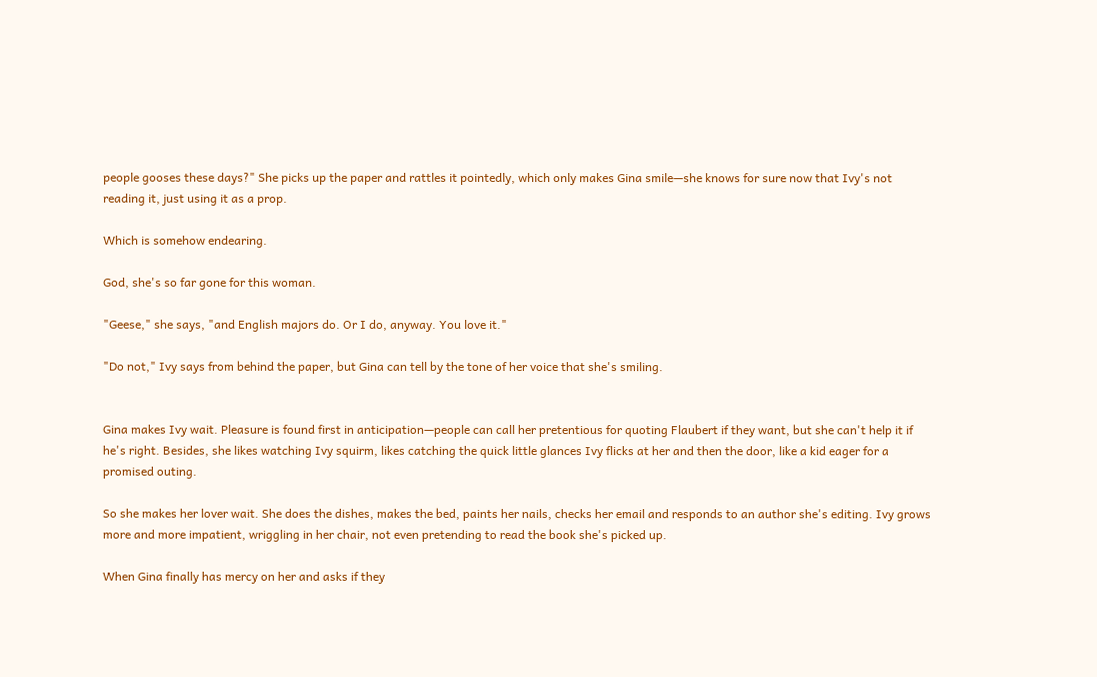people gooses these days?" She picks up the paper and rattles it pointedly, which only makes Gina smile—she knows for sure now that Ivy's not reading it, just using it as a prop.

Which is somehow endearing.

God, she's so far gone for this woman.

"Geese," she says, "and English majors do. Or I do, anyway. You love it."

"Do not," Ivy says from behind the paper, but Gina can tell by the tone of her voice that she's smiling.


Gina makes Ivy wait. Pleasure is found first in anticipation—people can call her pretentious for quoting Flaubert if they want, but she can't help it if he's right. Besides, she likes watching Ivy squirm, likes catching the quick little glances Ivy flicks at her and then the door, like a kid eager for a promised outing.

So she makes her lover wait. She does the dishes, makes the bed, paints her nails, checks her email and responds to an author she's editing. Ivy grows more and more impatient, wriggling in her chair, not even pretending to read the book she's picked up.

When Gina finally has mercy on her and asks if they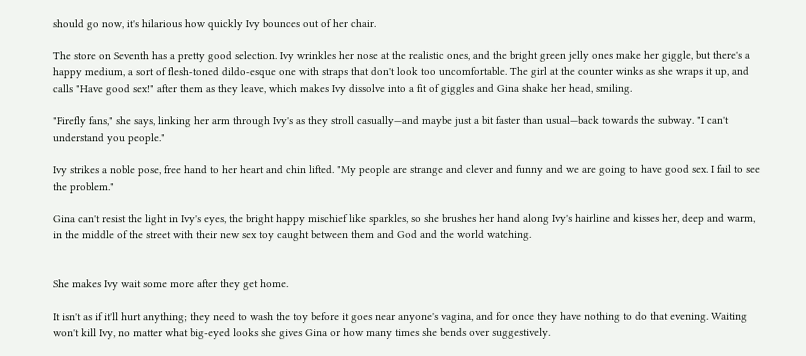should go now, it's hilarious how quickly Ivy bounces out of her chair.

The store on Seventh has a pretty good selection. Ivy wrinkles her nose at the realistic ones, and the bright green jelly ones make her giggle, but there's a happy medium, a sort of flesh-toned dildo-esque one with straps that don't look too uncomfortable. The girl at the counter winks as she wraps it up, and calls "Have good sex!" after them as they leave, which makes Ivy dissolve into a fit of giggles and Gina shake her head, smiling.

"Firefly fans," she says, linking her arm through Ivy's as they stroll casually—and maybe just a bit faster than usual—back towards the subway. "I can't understand you people."

Ivy strikes a noble pose, free hand to her heart and chin lifted. "My people are strange and clever and funny and we are going to have good sex. I fail to see the problem."

Gina can't resist the light in Ivy's eyes, the bright happy mischief like sparkles, so she brushes her hand along Ivy's hairline and kisses her, deep and warm, in the middle of the street with their new sex toy caught between them and God and the world watching.


She makes Ivy wait some more after they get home.

It isn't as if it'll hurt anything; they need to wash the toy before it goes near anyone's vagina, and for once they have nothing to do that evening. Waiting won't kill Ivy, no matter what big-eyed looks she gives Gina or how many times she bends over suggestively.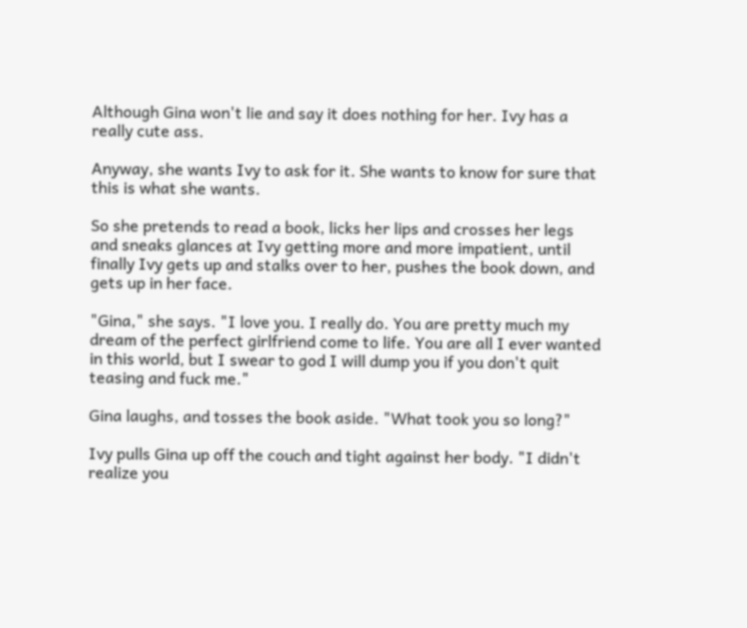Although Gina won't lie and say it does nothing for her. Ivy has a really cute ass.

Anyway, she wants Ivy to ask for it. She wants to know for sure that this is what she wants.

So she pretends to read a book, licks her lips and crosses her legs and sneaks glances at Ivy getting more and more impatient, until finally Ivy gets up and stalks over to her, pushes the book down, and gets up in her face.

"Gina," she says. "I love you. I really do. You are pretty much my dream of the perfect girlfriend come to life. You are all I ever wanted in this world, but I swear to god I will dump you if you don't quit teasing and fuck me."

Gina laughs, and tosses the book aside. "What took you so long?"

Ivy pulls Gina up off the couch and tight against her body. "I didn't realize you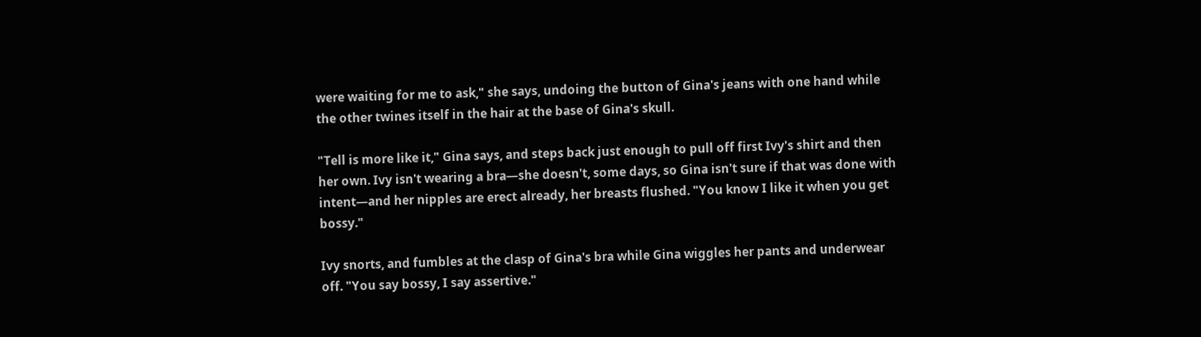were waiting for me to ask," she says, undoing the button of Gina's jeans with one hand while the other twines itself in the hair at the base of Gina's skull.

"Tell is more like it," Gina says, and steps back just enough to pull off first Ivy's shirt and then her own. Ivy isn't wearing a bra—she doesn't, some days, so Gina isn't sure if that was done with intent—and her nipples are erect already, her breasts flushed. "You know I like it when you get bossy."

Ivy snorts, and fumbles at the clasp of Gina's bra while Gina wiggles her pants and underwear off. "You say bossy, I say assertive."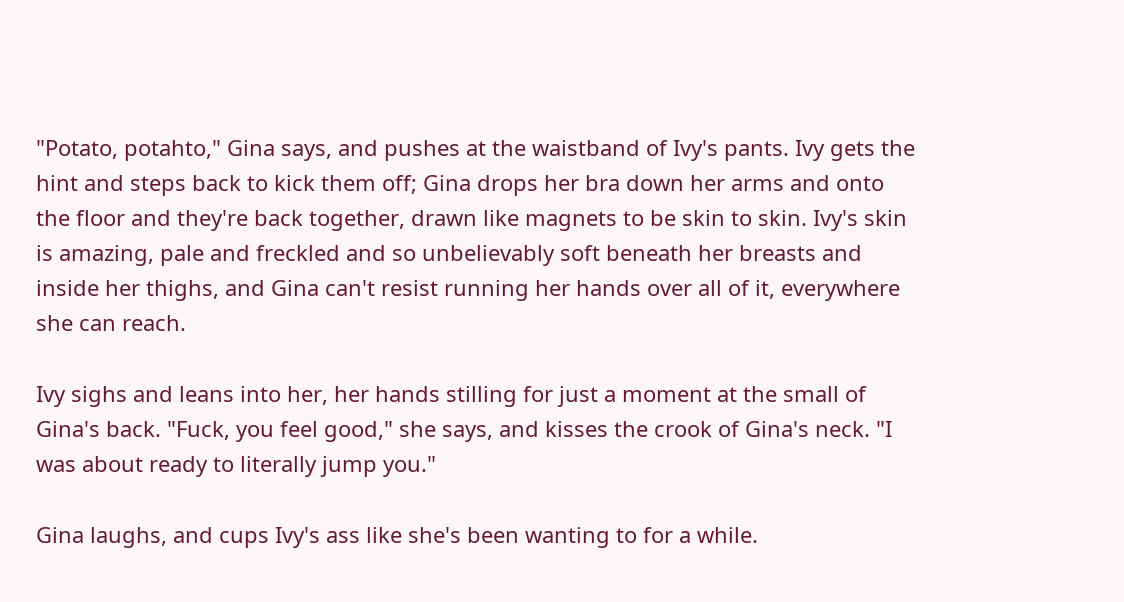"Potato, potahto," Gina says, and pushes at the waistband of Ivy's pants. Ivy gets the hint and steps back to kick them off; Gina drops her bra down her arms and onto the floor and they're back together, drawn like magnets to be skin to skin. Ivy's skin is amazing, pale and freckled and so unbelievably soft beneath her breasts and inside her thighs, and Gina can't resist running her hands over all of it, everywhere she can reach.

Ivy sighs and leans into her, her hands stilling for just a moment at the small of Gina's back. "Fuck, you feel good," she says, and kisses the crook of Gina's neck. "I was about ready to literally jump you."

Gina laughs, and cups Ivy's ass like she's been wanting to for a while.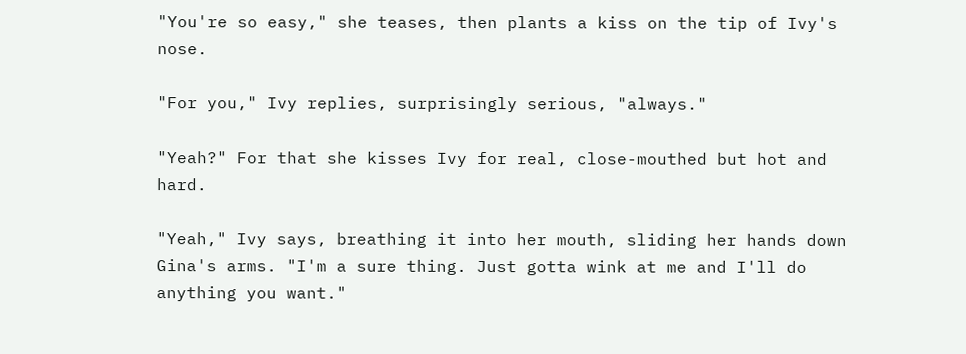"You're so easy," she teases, then plants a kiss on the tip of Ivy's nose.

"For you," Ivy replies, surprisingly serious, "always."

"Yeah?" For that she kisses Ivy for real, close-mouthed but hot and hard.

"Yeah," Ivy says, breathing it into her mouth, sliding her hands down Gina's arms. "I'm a sure thing. Just gotta wink at me and I'll do anything you want."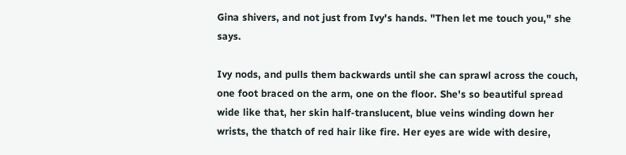Gina shivers, and not just from Ivy's hands. "Then let me touch you," she says.

Ivy nods, and pulls them backwards until she can sprawl across the couch, one foot braced on the arm, one on the floor. She's so beautiful spread wide like that, her skin half-translucent, blue veins winding down her wrists, the thatch of red hair like fire. Her eyes are wide with desire,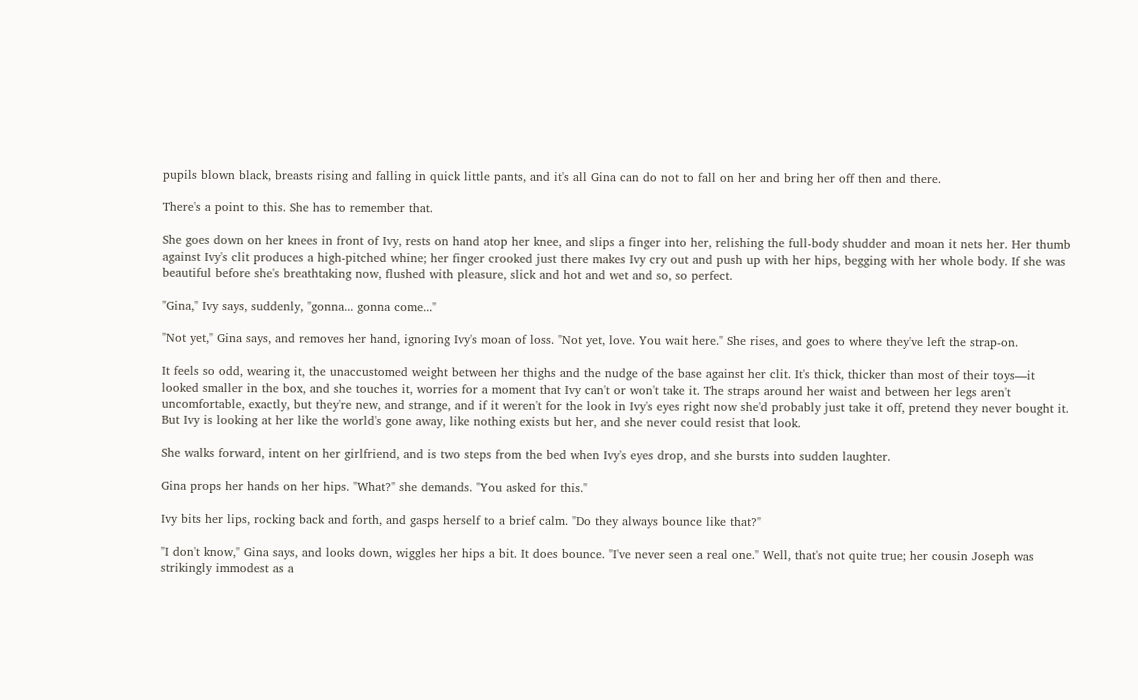pupils blown black, breasts rising and falling in quick little pants, and it's all Gina can do not to fall on her and bring her off then and there.

There's a point to this. She has to remember that.

She goes down on her knees in front of Ivy, rests on hand atop her knee, and slips a finger into her, relishing the full-body shudder and moan it nets her. Her thumb against Ivy's clit produces a high-pitched whine; her finger crooked just there makes Ivy cry out and push up with her hips, begging with her whole body. If she was beautiful before she's breathtaking now, flushed with pleasure, slick and hot and wet and so, so perfect.

"Gina," Ivy says, suddenly, "gonna... gonna come..."

"Not yet," Gina says, and removes her hand, ignoring Ivy's moan of loss. "Not yet, love. You wait here." She rises, and goes to where they've left the strap-on.

It feels so odd, wearing it, the unaccustomed weight between her thighs and the nudge of the base against her clit. It's thick, thicker than most of their toys—it looked smaller in the box, and she touches it, worries for a moment that Ivy can't or won't take it. The straps around her waist and between her legs aren't uncomfortable, exactly, but they're new, and strange, and if it weren't for the look in Ivy's eyes right now she'd probably just take it off, pretend they never bought it. But Ivy is looking at her like the world's gone away, like nothing exists but her, and she never could resist that look.

She walks forward, intent on her girlfriend, and is two steps from the bed when Ivy's eyes drop, and she bursts into sudden laughter.

Gina props her hands on her hips. "What?" she demands. "You asked for this."

Ivy bits her lips, rocking back and forth, and gasps herself to a brief calm. "Do they always bounce like that?"

"I don't know," Gina says, and looks down, wiggles her hips a bit. It does bounce. "I've never seen a real one." Well, that's not quite true; her cousin Joseph was strikingly immodest as a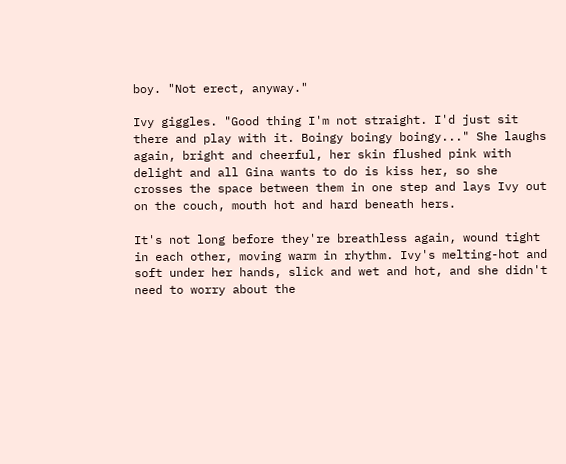boy. "Not erect, anyway."

Ivy giggles. "Good thing I'm not straight. I'd just sit there and play with it. Boingy boingy boingy..." She laughs again, bright and cheerful, her skin flushed pink with delight and all Gina wants to do is kiss her, so she crosses the space between them in one step and lays Ivy out on the couch, mouth hot and hard beneath hers.

It's not long before they're breathless again, wound tight in each other, moving warm in rhythm. Ivy's melting-hot and soft under her hands, slick and wet and hot, and she didn't need to worry about the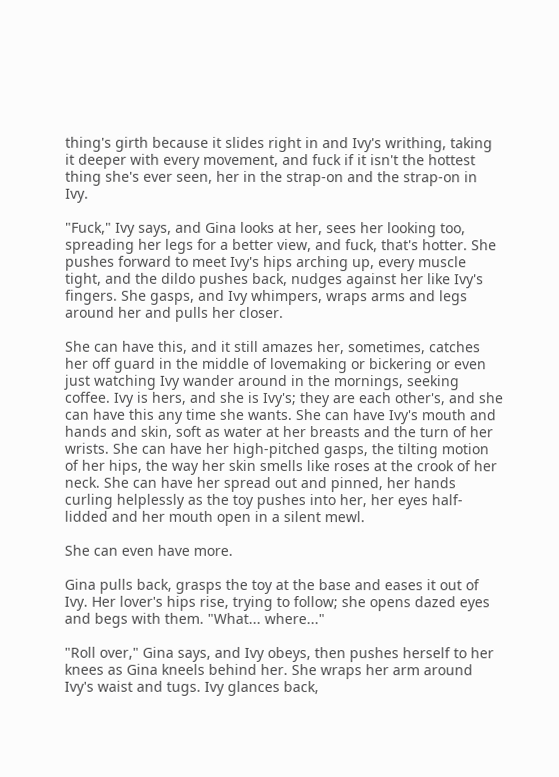thing's girth because it slides right in and Ivy's writhing, taking it deeper with every movement, and fuck if it isn't the hottest thing she's ever seen, her in the strap-on and the strap-on in Ivy.

"Fuck," Ivy says, and Gina looks at her, sees her looking too, spreading her legs for a better view, and fuck, that's hotter. She pushes forward to meet Ivy's hips arching up, every muscle tight, and the dildo pushes back, nudges against her like Ivy's fingers. She gasps, and Ivy whimpers, wraps arms and legs around her and pulls her closer.

She can have this, and it still amazes her, sometimes, catches her off guard in the middle of lovemaking or bickering or even just watching Ivy wander around in the mornings, seeking coffee. Ivy is hers, and she is Ivy's; they are each other's, and she can have this any time she wants. She can have Ivy's mouth and hands and skin, soft as water at her breasts and the turn of her wrists. She can have her high-pitched gasps, the tilting motion of her hips, the way her skin smells like roses at the crook of her neck. She can have her spread out and pinned, her hands curling helplessly as the toy pushes into her, her eyes half-lidded and her mouth open in a silent mewl.

She can even have more.

Gina pulls back, grasps the toy at the base and eases it out of Ivy. Her lover's hips rise, trying to follow; she opens dazed eyes and begs with them. "What... where..."

"Roll over," Gina says, and Ivy obeys, then pushes herself to her knees as Gina kneels behind her. She wraps her arm around Ivy's waist and tugs. Ivy glances back,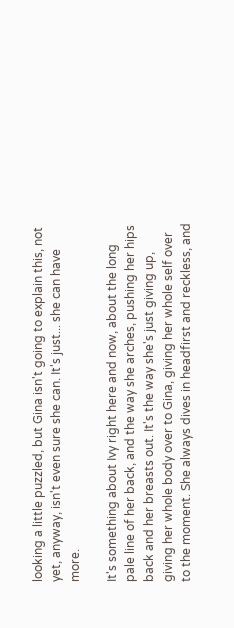looking a little puzzled, but Gina isn't going to explain this, not yet, anyway, isn't even sure she can. It's just... she can have more.

It's something about Ivy right here and now, about the long pale line of her back, and the way she arches, pushing her hips back and her breasts out. It's the way she's just giving up, giving her whole body over to Gina, giving her whole self over to the moment. She always dives in headfirst and reckless, and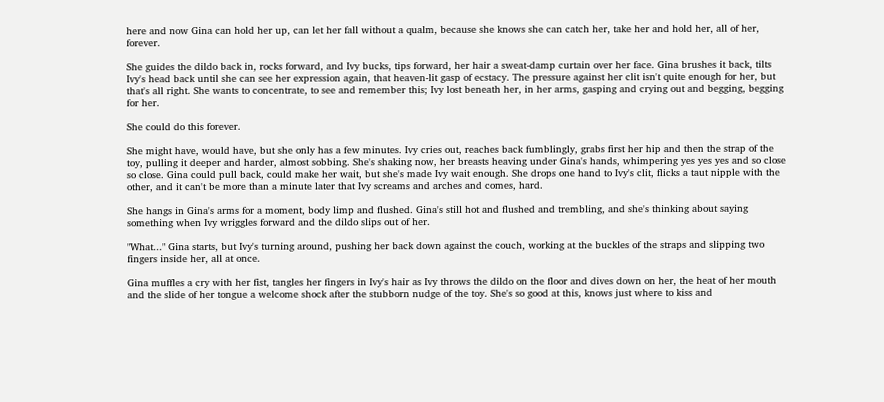here and now Gina can hold her up, can let her fall without a qualm, because she knows she can catch her, take her and hold her, all of her, forever.

She guides the dildo back in, rocks forward, and Ivy bucks, tips forward, her hair a sweat-damp curtain over her face. Gina brushes it back, tilts Ivy's head back until she can see her expression again, that heaven-lit gasp of ecstacy. The pressure against her clit isn't quite enough for her, but that's all right. She wants to concentrate, to see and remember this; Ivy lost beneath her, in her arms, gasping and crying out and begging, begging for her.

She could do this forever.

She might have, would have, but she only has a few minutes. Ivy cries out, reaches back fumblingly, grabs first her hip and then the strap of the toy, pulling it deeper and harder, almost sobbing. She's shaking now, her breasts heaving under Gina's hands, whimpering yes yes yes and so close so close. Gina could pull back, could make her wait, but she's made Ivy wait enough. She drops one hand to Ivy's clit, flicks a taut nipple with the other, and it can't be more than a minute later that Ivy screams and arches and comes, hard.

She hangs in Gina's arms for a moment, body limp and flushed. Gina's still hot and flushed and trembling, and she's thinking about saying something when Ivy wriggles forward and the dildo slips out of her.

"What..." Gina starts, but Ivy's turning around, pushing her back down against the couch, working at the buckles of the straps and slipping two fingers inside her, all at once.

Gina muffles a cry with her fist, tangles her fingers in Ivy's hair as Ivy throws the dildo on the floor and dives down on her, the heat of her mouth and the slide of her tongue a welcome shock after the stubborn nudge of the toy. She's so good at this, knows just where to kiss and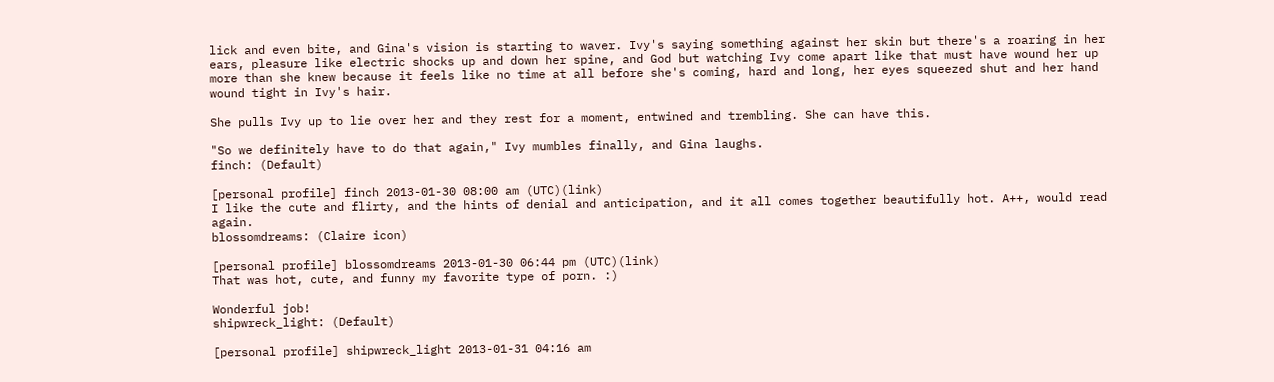lick and even bite, and Gina's vision is starting to waver. Ivy's saying something against her skin but there's a roaring in her ears, pleasure like electric shocks up and down her spine, and God but watching Ivy come apart like that must have wound her up more than she knew because it feels like no time at all before she's coming, hard and long, her eyes squeezed shut and her hand wound tight in Ivy's hair.

She pulls Ivy up to lie over her and they rest for a moment, entwined and trembling. She can have this.

"So we definitely have to do that again," Ivy mumbles finally, and Gina laughs.
finch: (Default)

[personal profile] finch 2013-01-30 08:00 am (UTC)(link)
I like the cute and flirty, and the hints of denial and anticipation, and it all comes together beautifully hot. A++, would read again.
blossomdreams: (Claire icon)

[personal profile] blossomdreams 2013-01-30 06:44 pm (UTC)(link)
That was hot, cute, and funny my favorite type of porn. :)

Wonderful job!
shipwreck_light: (Default)

[personal profile] shipwreck_light 2013-01-31 04:16 am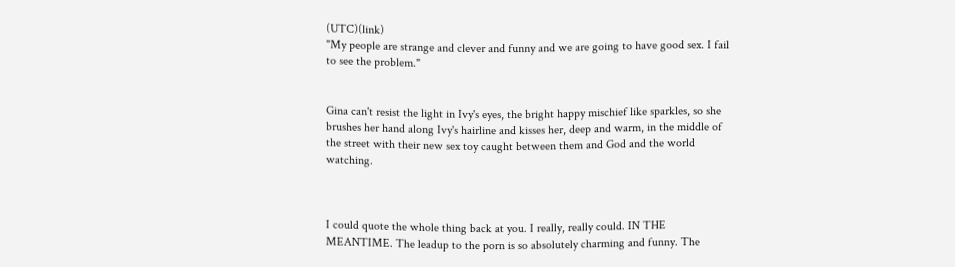(UTC)(link)
"My people are strange and clever and funny and we are going to have good sex. I fail to see the problem."


Gina can't resist the light in Ivy's eyes, the bright happy mischief like sparkles, so she brushes her hand along Ivy's hairline and kisses her, deep and warm, in the middle of the street with their new sex toy caught between them and God and the world watching.



I could quote the whole thing back at you. I really, really could. IN THE MEANTIME. The leadup to the porn is so absolutely charming and funny. The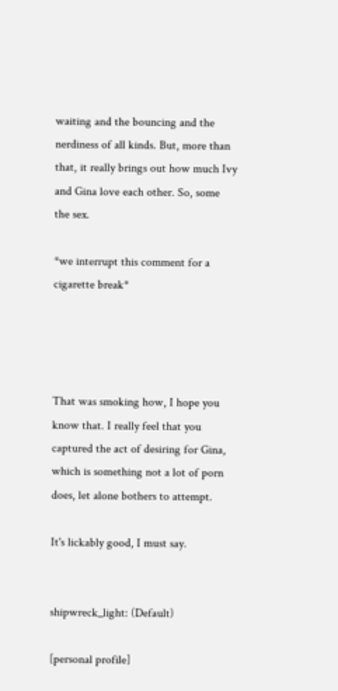waiting and the bouncing and the nerdiness of all kinds. But, more than that, it really brings out how much Ivy and Gina love each other. So, some the sex.

*we interrupt this comment for a cigarette break*




That was smoking how, I hope you know that. I really feel that you captured the act of desiring for Gina, which is something not a lot of porn does, let alone bothers to attempt.

It's lickably good, I must say.


shipwreck_light: (Default)

[personal profile]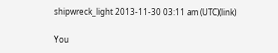shipwreck_light 2013-11-30 03:11 am (UTC)(link)

You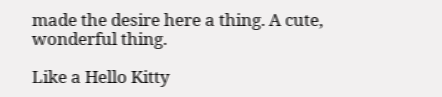made the desire here a thing. A cute, wonderful thing.

Like a Hello Kitty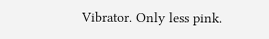Vibrator. Only less pink.